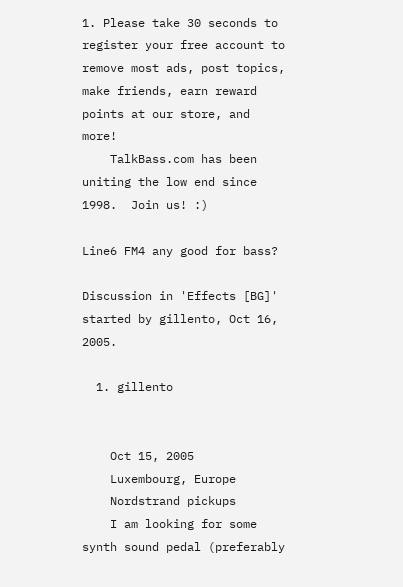1. Please take 30 seconds to register your free account to remove most ads, post topics, make friends, earn reward points at our store, and more!
    TalkBass.com has been uniting the low end since 1998.  Join us! :)

Line6 FM4 any good for bass?

Discussion in 'Effects [BG]' started by gillento, Oct 16, 2005.

  1. gillento


    Oct 15, 2005
    Luxembourg, Europe
    Nordstrand pickups
    I am looking for some synth sound pedal (preferably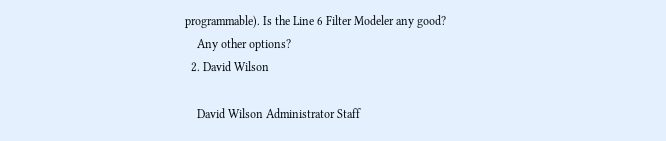programmable). Is the Line 6 Filter Modeler any good?
    Any other options?
  2. David Wilson

    David Wilson Administrator Staff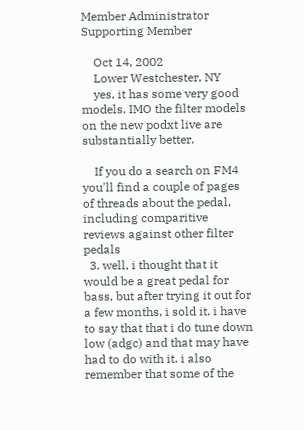Member Administrator Supporting Member

    Oct 14, 2002
    Lower Westchester, NY
    yes, it has some very good models. IMO the filter models on the new podxt live are substantially better.

    If you do a search on FM4 you'll find a couple of pages of threads about the pedal, including comparitive reviews against other filter pedals
  3. well, i thought that it would be a great pedal for bass, but after trying it out for a few months, i sold it. i have to say that that i do tune down low (adgc) and that may have had to do with it. i also remember that some of the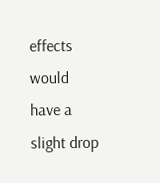effects would have a slight drop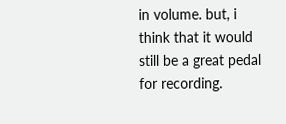in volume. but, i think that it would still be a great pedal for recording.